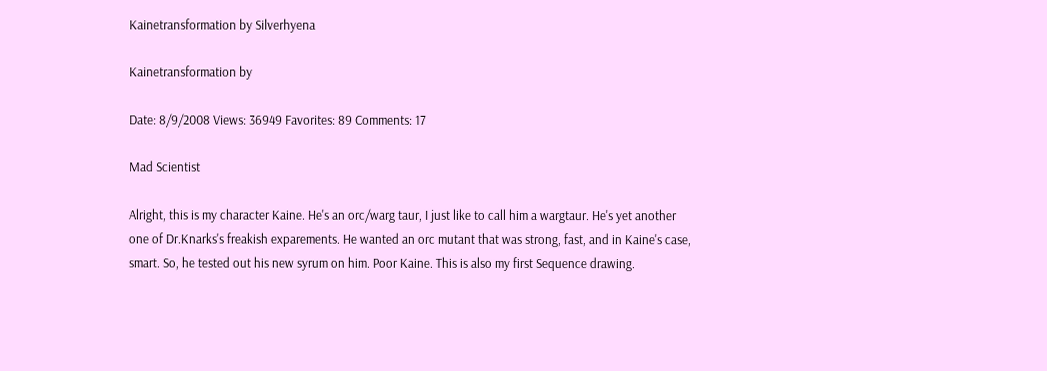Kainetransformation by Silverhyena

Kainetransformation by

Date: 8/9/2008 Views: 36949 Favorites: 89 Comments: 17

Mad Scientist

Alright, this is my character Kaine. He's an orc/warg taur, I just like to call him a wargtaur. He's yet another one of Dr.Knarks's freakish exparements. He wanted an orc mutant that was strong, fast, and in Kaine's case, smart. So, he tested out his new syrum on him. Poor Kaine. This is also my first Sequence drawing.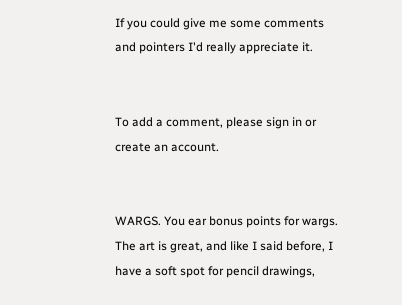If you could give me some comments and pointers I'd really appreciate it.


To add a comment, please sign in or create an account.


WARGS. You ear bonus points for wargs. The art is great, and like I said before, I have a soft spot for pencil drawings,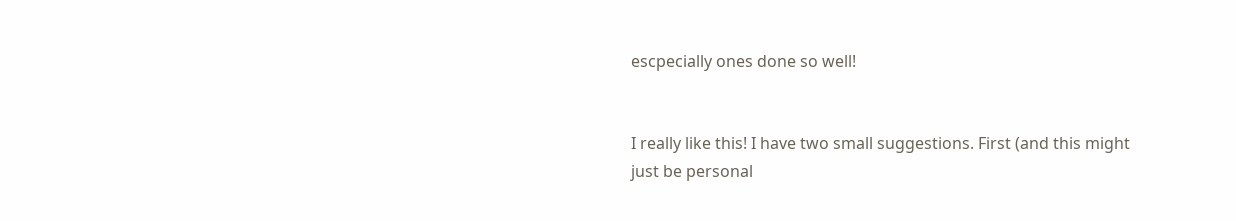escpecially ones done so well!


I really like this! I have two small suggestions. First (and this might just be personal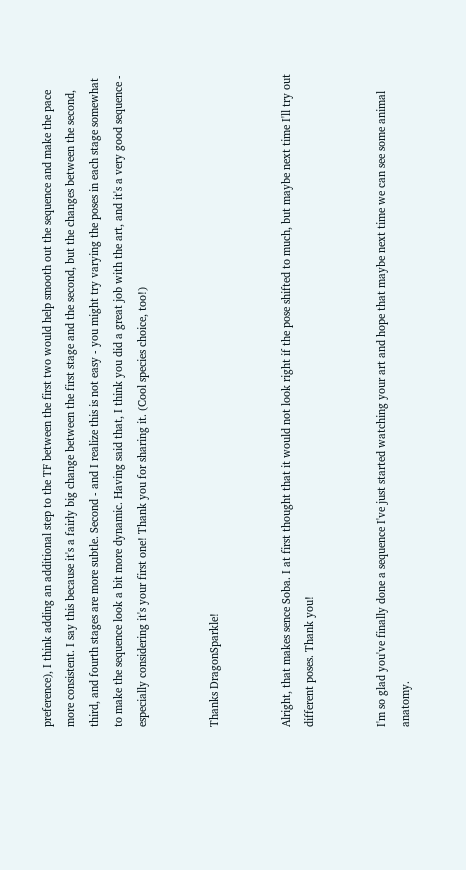preference), I think adding an additional step to the TF between the first two would help smooth out the sequence and make the pace more consistent. I say this because it's a fairly big change between the first stage and the second, but the changes between the second, third, and fourth stages are more subtle. Second - and I realize this is not easy - you might try varying the poses in each stage somewhat to make the sequence look a bit more dynamic. Having said that, I think you did a great job with the art, and it's a very good sequence - especially considering it's your first one! Thank you for sharing it. (Cool species choice, too!)


Thanks DragonSparkle!


Alright, that makes sence Soba. I at first thought that it would not look right if the pose shifted to much, but maybe next time I'll try out different poses. Thank you!


I'm so glad you've finally done a sequence I've just started watching your art and hope that maybe next time we can see some animal anatomy.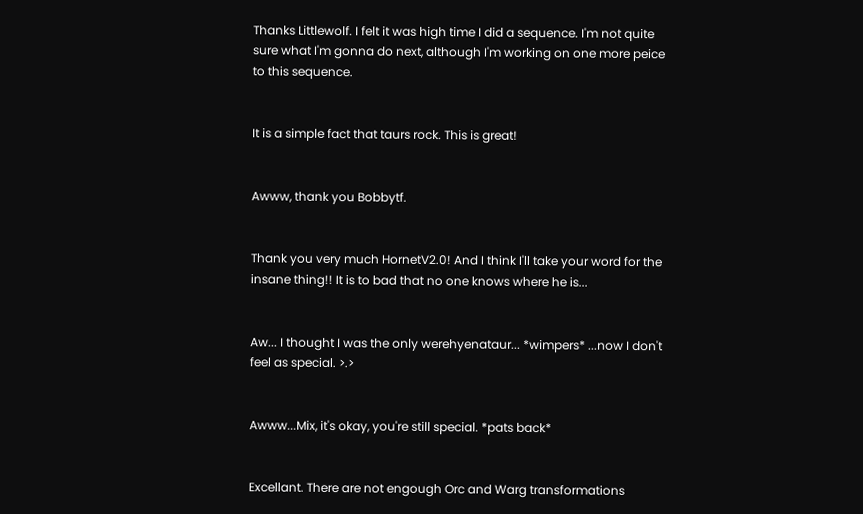Thanks Littlewolf. I felt it was high time I did a sequence. I'm not quite sure what I'm gonna do next, although I'm working on one more peice to this sequence.


It is a simple fact that taurs rock. This is great!


Awww, thank you Bobbytf.


Thank you very much HornetV2.0! And I think I'll take your word for the insane thing!! It is to bad that no one knows where he is...


Aw... I thought I was the only werehyenataur... *wimpers* ...now I don't feel as special. >.>


Awww...Mix, it's okay, you're still special. *pats back*


Excellant. There are not engough Orc and Warg transformations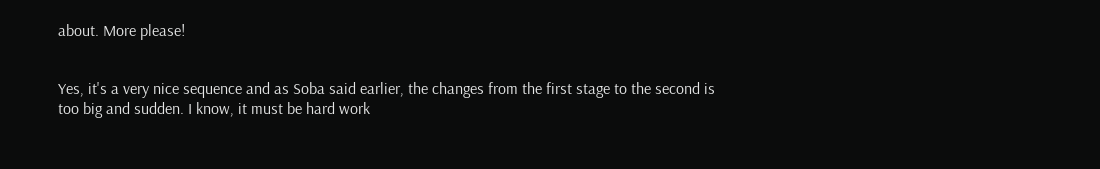about. More please!


Yes, it's a very nice sequence and as Soba said earlier, the changes from the first stage to the second is too big and sudden. I know, it must be hard work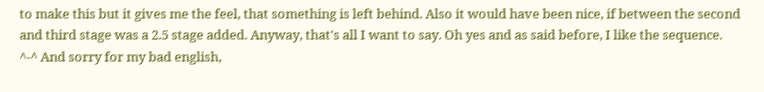to make this but it gives me the feel, that something is left behind. Also it would have been nice, if between the second and third stage was a 2.5 stage added. Anyway, that's all I want to say. Oh yes and as said before, I like the sequence. ^-^ And sorry for my bad english,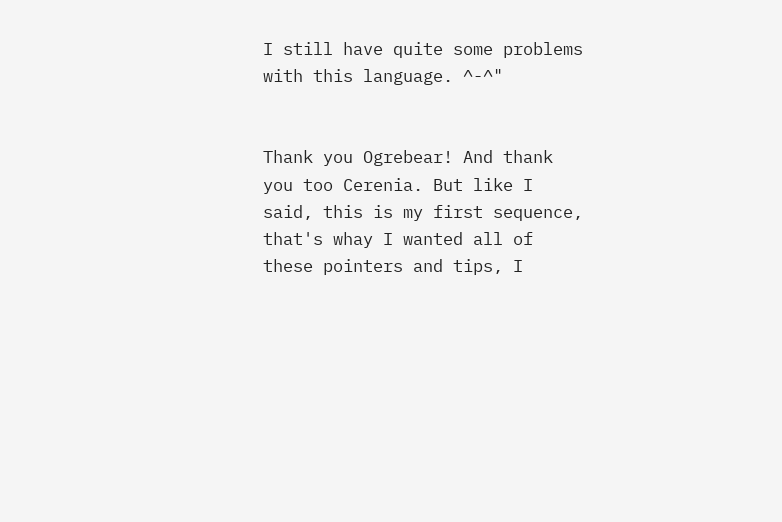I still have quite some problems with this language. ^-^"


Thank you Ogrebear! And thank you too Cerenia. But like I said, this is my first sequence, that's whay I wanted all of these pointers and tips, I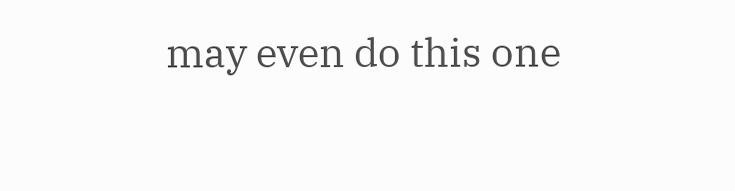may even do this one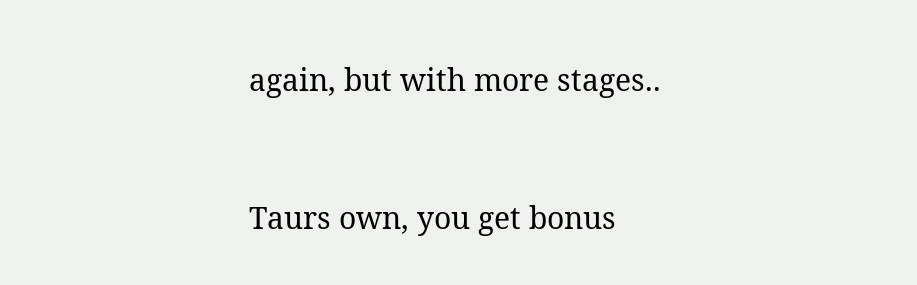again, but with more stages..


Taurs own, you get bonus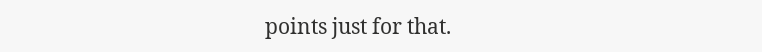points just for that.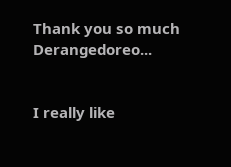Thank you so much Derangedoreo...


I really like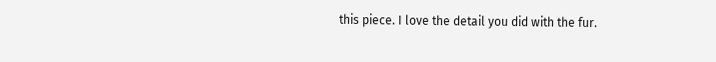this piece. I love the detail you did with the fur.